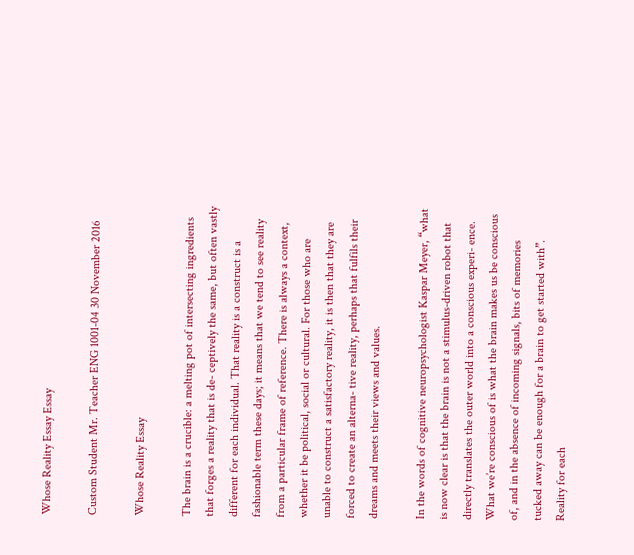Whose Reality Essay Essay

Custom Student Mr. Teacher ENG 1001-04 30 November 2016

Whose Reality Essay

The brain is a crucible: a melting pot of intersecting ingredients that forges a reality that is de- ceptively the same, but often vastly different for each individual. That reality is a construct is a fashionable term these days; it means that we tend to see reality from a particular frame of reference. There is always a context, whether it be political, social or cultural. For those who are unable to construct a satisfactory reality, it is then that they are forced to create an alterna- tive reality, perhaps that fulfils their dreams and meets their views and values.

In the words of cognitive neuropsychologist Kaspar Meyer, “what is now clear is that the brain is not a stimulus-driven robot that directly translates the outer world into a conscious experi- ence. What we’re conscious of is what the brain makes us be conscious of, and in the absence of incoming signals, bits of memories tucked away can be enough for a brain to get started with”. Reality for each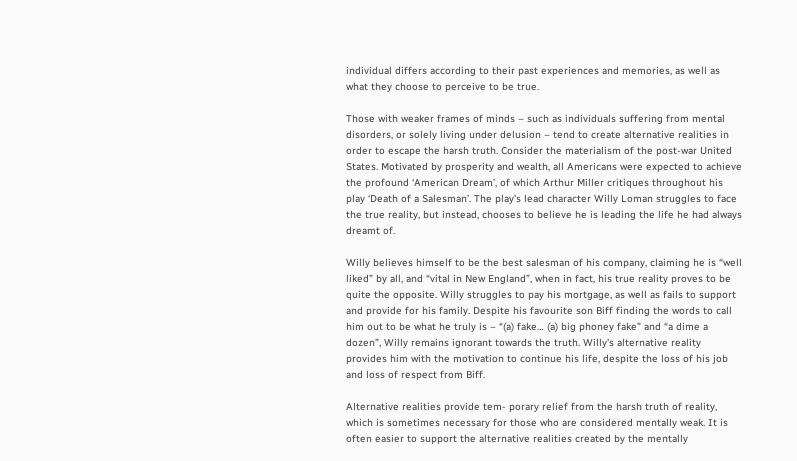individual differs according to their past experiences and memories, as well as what they choose to perceive to be true.

Those with weaker frames of minds – such as individuals suffering from mental disorders, or solely living under delusion – tend to create alternative realities in order to escape the harsh truth. Consider the materialism of the post-war United States. Motivated by prosperity and wealth, all Americans were expected to achieve the profound ‘American Dream’, of which Arthur Miller critiques throughout his play ‘Death of a Salesman’. The play’s lead character Willy Loman struggles to face the true reality, but instead, chooses to believe he is leading the life he had always dreamt of.

Willy believes himself to be the best salesman of his company, claiming he is “well liked” by all, and “vital in New England”, when in fact, his true reality proves to be quite the opposite. Willy struggles to pay his mortgage, as well as fails to support and provide for his family. Despite his favourite son Biff finding the words to call him out to be what he truly is – “(a) fake… (a) big phoney fake” and “a dime a dozen”, Willy remains ignorant towards the truth. Willy’s alternative reality provides him with the motivation to continue his life, despite the loss of his job and loss of respect from Biff.

Alternative realities provide tem- porary relief from the harsh truth of reality, which is sometimes necessary for those who are considered mentally weak. It is often easier to support the alternative realities created by the mentally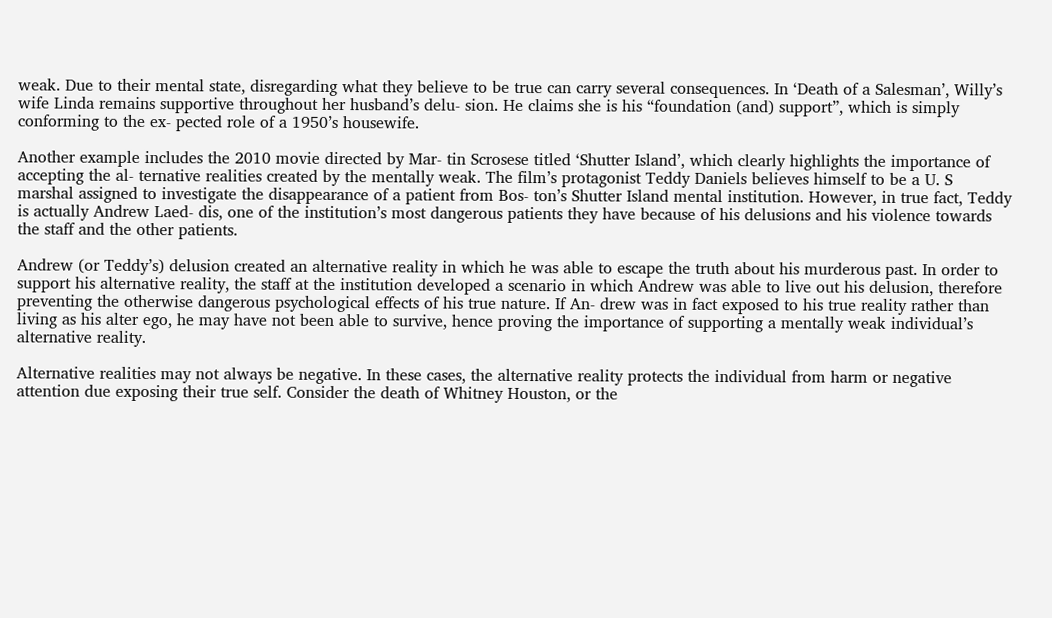weak. Due to their mental state, disregarding what they believe to be true can carry several consequences. In ‘Death of a Salesman’, Willy’s wife Linda remains supportive throughout her husband’s delu- sion. He claims she is his “foundation (and) support”, which is simply conforming to the ex- pected role of a 1950’s housewife.

Another example includes the 2010 movie directed by Mar- tin Scrosese titled ‘Shutter Island’, which clearly highlights the importance of accepting the al- ternative realities created by the mentally weak. The film’s protagonist Teddy Daniels believes himself to be a U. S marshal assigned to investigate the disappearance of a patient from Bos- ton’s Shutter Island mental institution. However, in true fact, Teddy is actually Andrew Laed- dis, one of the institution’s most dangerous patients they have because of his delusions and his violence towards the staff and the other patients.

Andrew (or Teddy’s) delusion created an alternative reality in which he was able to escape the truth about his murderous past. In order to support his alternative reality, the staff at the institution developed a scenario in which Andrew was able to live out his delusion, therefore preventing the otherwise dangerous psychological effects of his true nature. If An- drew was in fact exposed to his true reality rather than living as his alter ego, he may have not been able to survive, hence proving the importance of supporting a mentally weak individual’s alternative reality.

Alternative realities may not always be negative. In these cases, the alternative reality protects the individual from harm or negative attention due exposing their true self. Consider the death of Whitney Houston, or the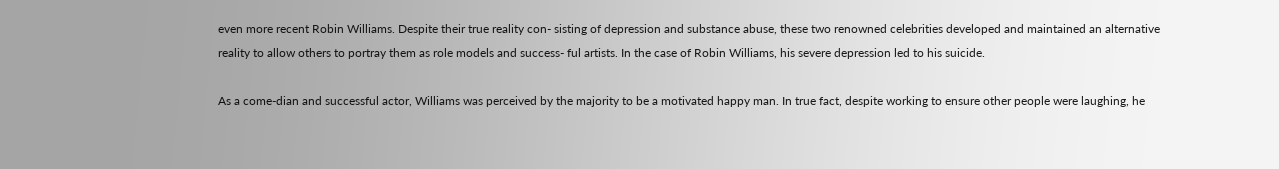even more recent Robin Williams. Despite their true reality con- sisting of depression and substance abuse, these two renowned celebrities developed and maintained an alternative reality to allow others to portray them as role models and success- ful artists. In the case of Robin Williams, his severe depression led to his suicide.

As a come-dian and successful actor, Williams was perceived by the majority to be a motivated happy man. In true fact, despite working to ensure other people were laughing, he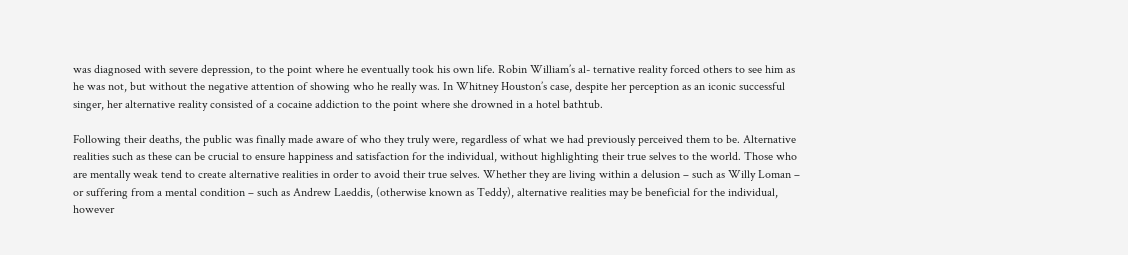was diagnosed with severe depression, to the point where he eventually took his own life. Robin William’s al- ternative reality forced others to see him as he was not, but without the negative attention of showing who he really was. In Whitney Houston’s case, despite her perception as an iconic successful singer, her alternative reality consisted of a cocaine addiction to the point where she drowned in a hotel bathtub.

Following their deaths, the public was finally made aware of who they truly were, regardless of what we had previously perceived them to be. Alternative realities such as these can be crucial to ensure happiness and satisfaction for the individual, without highlighting their true selves to the world. Those who are mentally weak tend to create alternative realities in order to avoid their true selves. Whether they are living within a delusion – such as Willy Loman – or suffering from a mental condition – such as Andrew Laeddis, (otherwise known as Teddy), alternative realities may be beneficial for the individual, however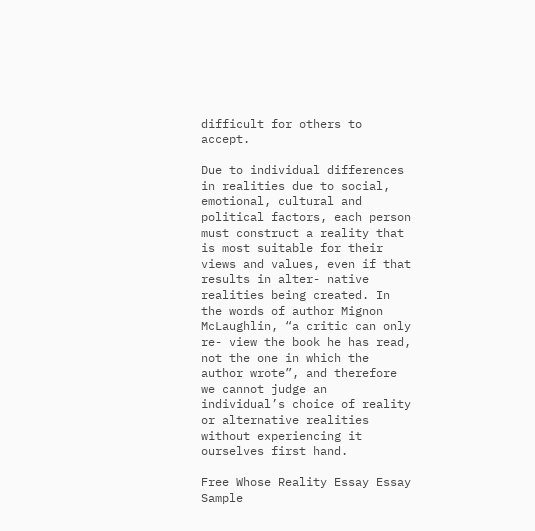difficult for others to accept.

Due to individual differences in realities due to social, emotional, cultural and political factors, each person must construct a reality that is most suitable for their views and values, even if that results in alter- native realities being created. In the words of author Mignon McLaughlin, “a critic can only re- view the book he has read, not the one in which the author wrote”, and therefore we cannot judge an individual’s choice of reality or alternative realities without experiencing it ourselves first hand.

Free Whose Reality Essay Essay Sample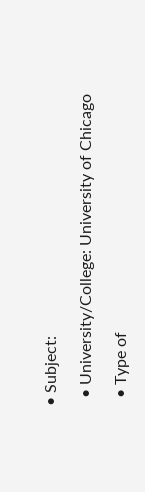• Subject:

  • University/College: University of Chicago

  • Type of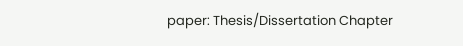paper: Thesis/Dissertation Chapter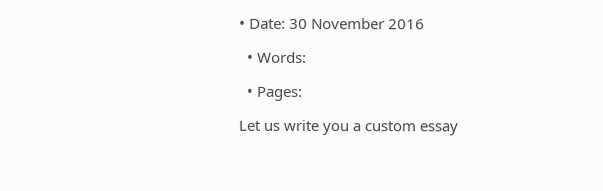• Date: 30 November 2016

  • Words:

  • Pages:

Let us write you a custom essay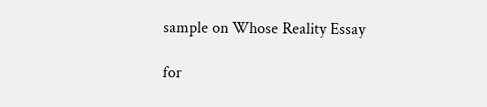sample on Whose Reality Essay

for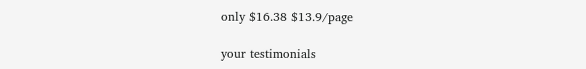only $16.38 $13.9/page

your testimonials